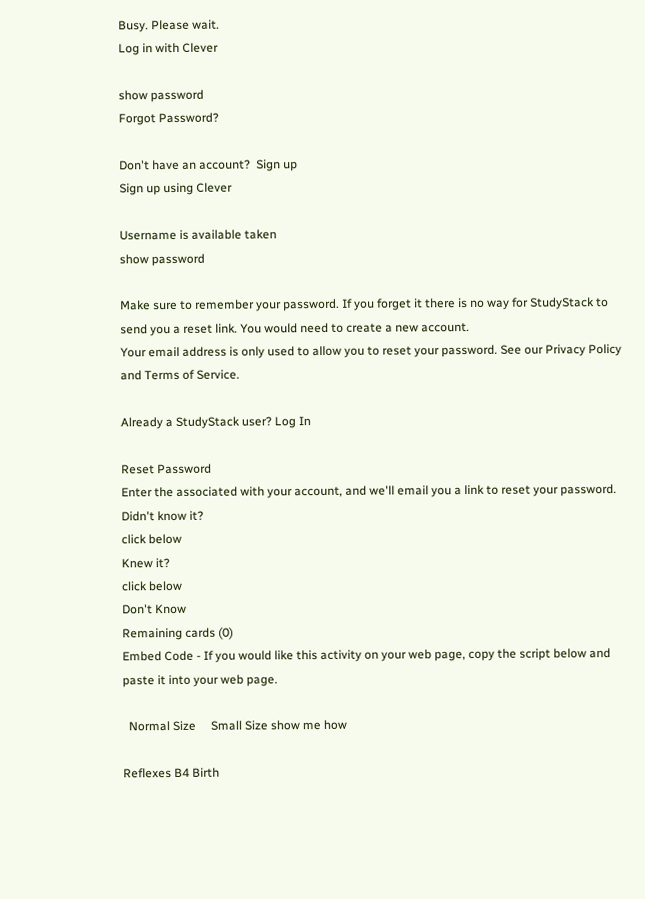Busy. Please wait.
Log in with Clever

show password
Forgot Password?

Don't have an account?  Sign up
Sign up using Clever

Username is available taken
show password

Make sure to remember your password. If you forget it there is no way for StudyStack to send you a reset link. You would need to create a new account.
Your email address is only used to allow you to reset your password. See our Privacy Policy and Terms of Service.

Already a StudyStack user? Log In

Reset Password
Enter the associated with your account, and we'll email you a link to reset your password.
Didn't know it?
click below
Knew it?
click below
Don't Know
Remaining cards (0)
Embed Code - If you would like this activity on your web page, copy the script below and paste it into your web page.

  Normal Size     Small Size show me how

Reflexes B4 Birth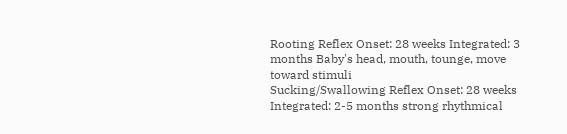Rooting Reflex Onset: 28 weeks Integrated: 3 months Baby's head, mouth, tounge, move toward stimuli
Sucking/Swallowing Reflex Onset: 28 weeks Integrated: 2-5 months strong rhythmical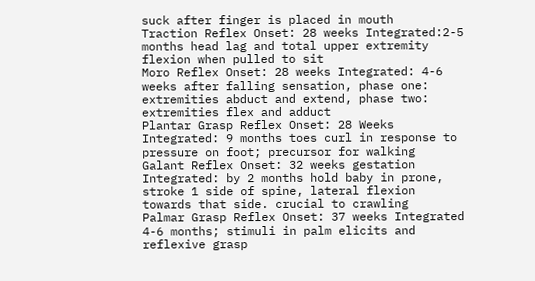suck after finger is placed in mouth
Traction Reflex Onset: 28 weeks Integrated:2-5 months head lag and total upper extremity flexion when pulled to sit
Moro Reflex Onset: 28 weeks Integrated: 4-6 weeks after falling sensation, phase one: extremities abduct and extend, phase two: extremities flex and adduct
Plantar Grasp Reflex Onset: 28 Weeks Integrated: 9 months toes curl in response to pressure on foot; precursor for walking
Galant Reflex Onset: 32 weeks gestation Integrated: by 2 months hold baby in prone, stroke 1 side of spine, lateral flexion towards that side. crucial to crawling
Palmar Grasp Reflex Onset: 37 weeks Integrated 4-6 months; stimuli in palm elicits and reflexive grasp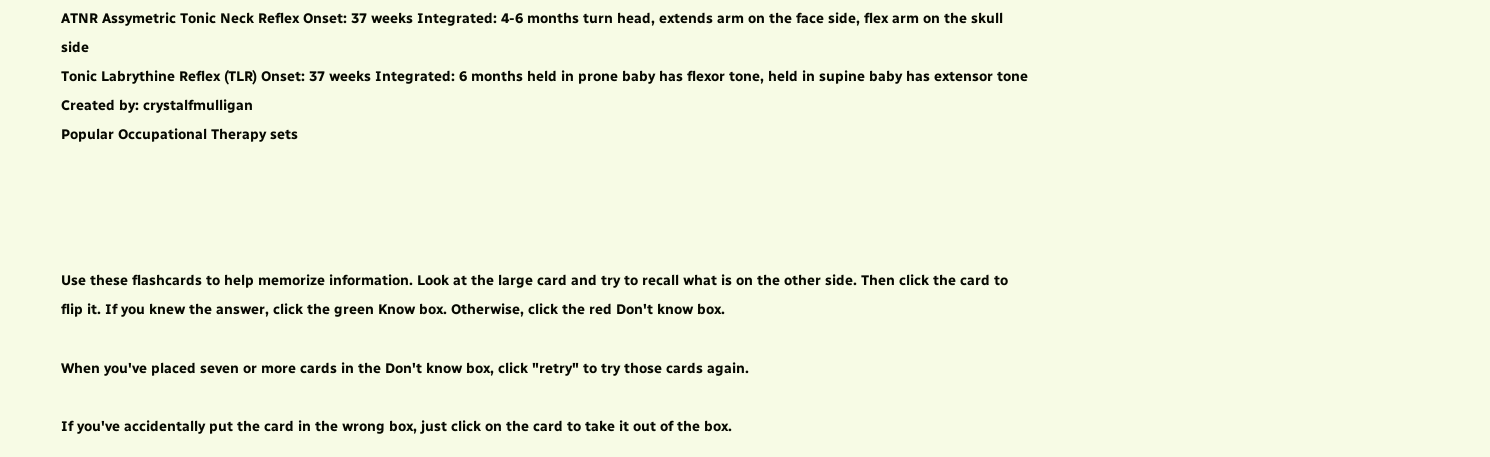ATNR Assymetric Tonic Neck Reflex Onset: 37 weeks Integrated: 4-6 months turn head, extends arm on the face side, flex arm on the skull side
Tonic Labrythine Reflex (TLR) Onset: 37 weeks Integrated: 6 months held in prone baby has flexor tone, held in supine baby has extensor tone
Created by: crystalfmulligan
Popular Occupational Therapy sets




Use these flashcards to help memorize information. Look at the large card and try to recall what is on the other side. Then click the card to flip it. If you knew the answer, click the green Know box. Otherwise, click the red Don't know box.

When you've placed seven or more cards in the Don't know box, click "retry" to try those cards again.

If you've accidentally put the card in the wrong box, just click on the card to take it out of the box.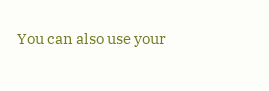You can also use your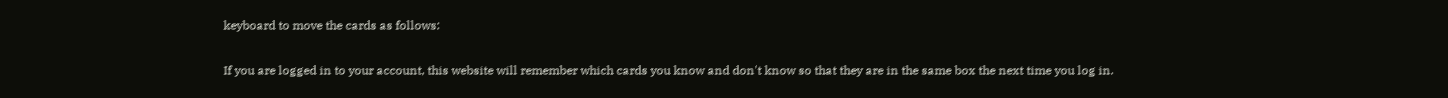keyboard to move the cards as follows:

If you are logged in to your account, this website will remember which cards you know and don't know so that they are in the same box the next time you log in.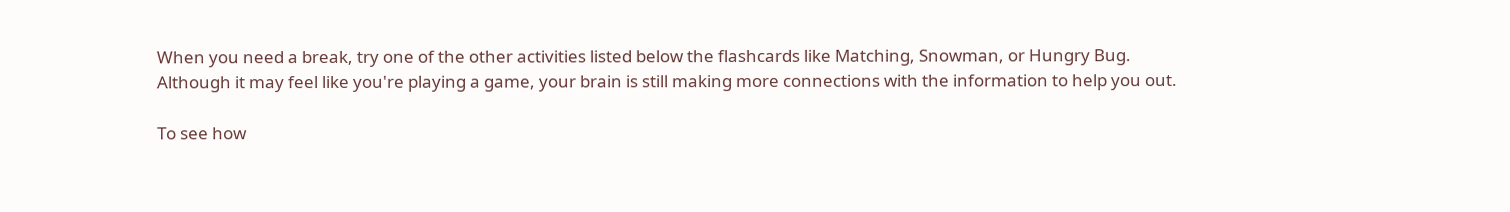When you need a break, try one of the other activities listed below the flashcards like Matching, Snowman, or Hungry Bug. Although it may feel like you're playing a game, your brain is still making more connections with the information to help you out.

To see how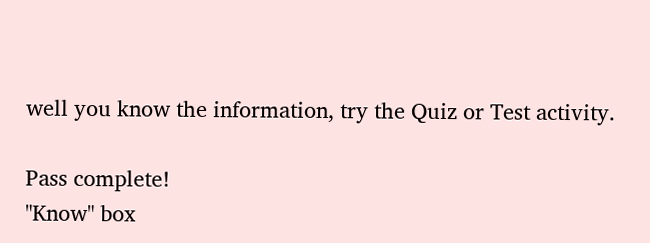well you know the information, try the Quiz or Test activity.

Pass complete!
"Know" box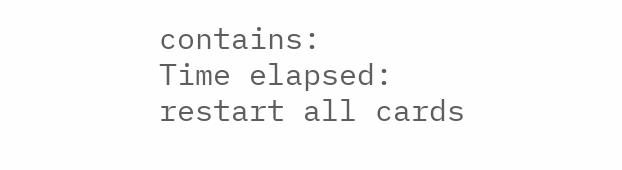contains:
Time elapsed:
restart all cards